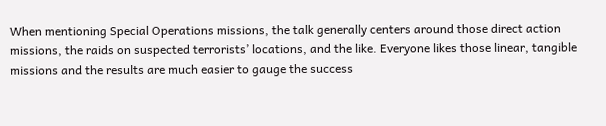When mentioning Special Operations missions, the talk generally centers around those direct action missions, the raids on suspected terrorists’ locations, and the like. Everyone likes those linear, tangible missions and the results are much easier to gauge the success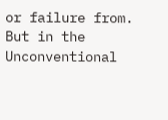or failure from. But in the Unconventional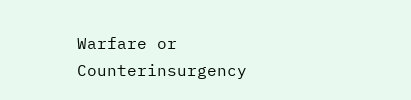Warfare or Counterinsurgency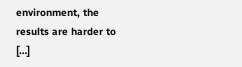environment, the results are harder to […]